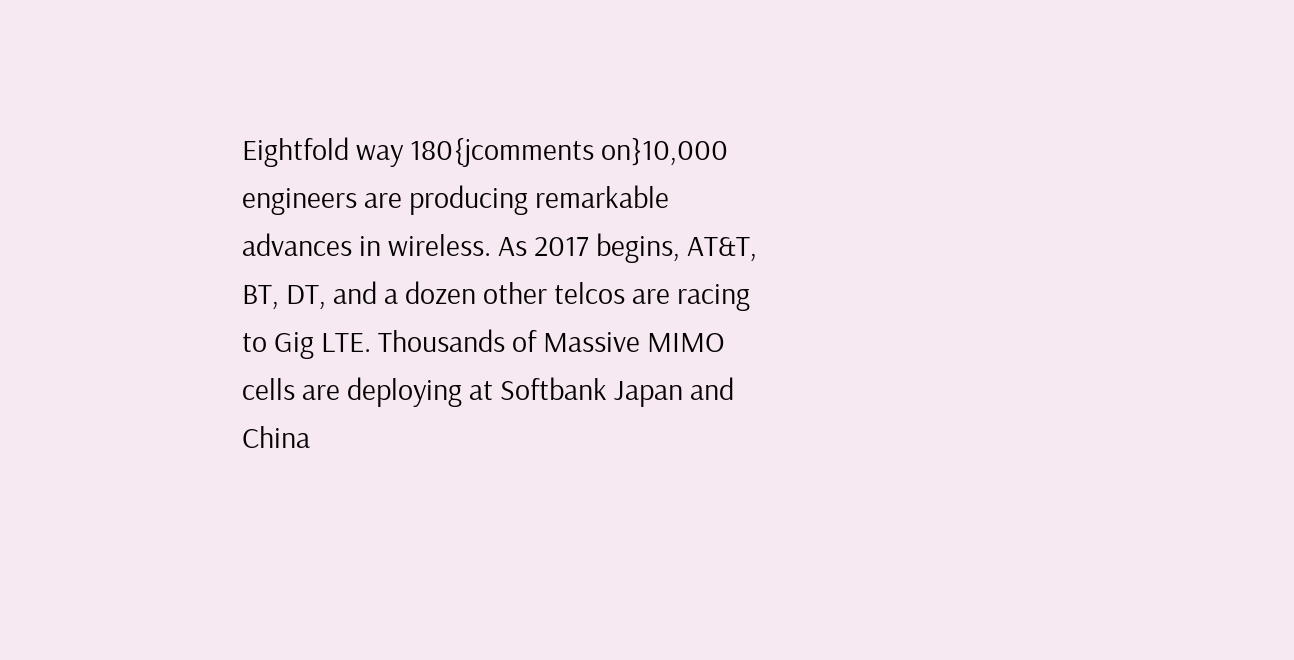Eightfold way 180{jcomments on}10,000 engineers are producing remarkable advances in wireless. As 2017 begins, AT&T, BT, DT, and a dozen other telcos are racing to Gig LTE. Thousands of Massive MIMO cells are deploying at Softbank Japan and China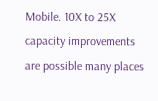Mobile. 10X to 25X capacity improvements are possible many places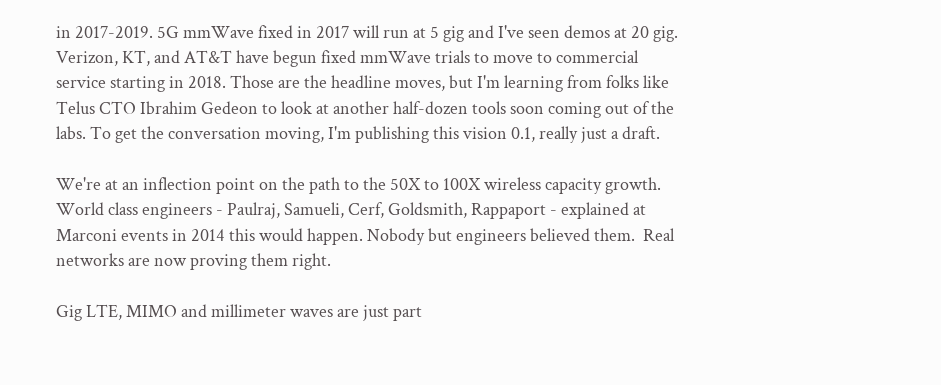in 2017-2019. 5G mmWave fixed in 2017 will run at 5 gig and I've seen demos at 20 gig. Verizon, KT, and AT&T have begun fixed mmWave trials to move to commercial service starting in 2018. Those are the headline moves, but I'm learning from folks like Telus CTO Ibrahim Gedeon to look at another half-dozen tools soon coming out of the labs. To get the conversation moving, I'm publishing this vision 0.1, really just a draft.

We're at an inflection point on the path to the 50X to 100X wireless capacity growth. World class engineers - Paulraj, Samueli, Cerf, Goldsmith, Rappaport - explained at Marconi events in 2014 this would happen. Nobody but engineers believed them.  Real networks are now proving them right.

Gig LTE, MIMO and millimeter waves are just part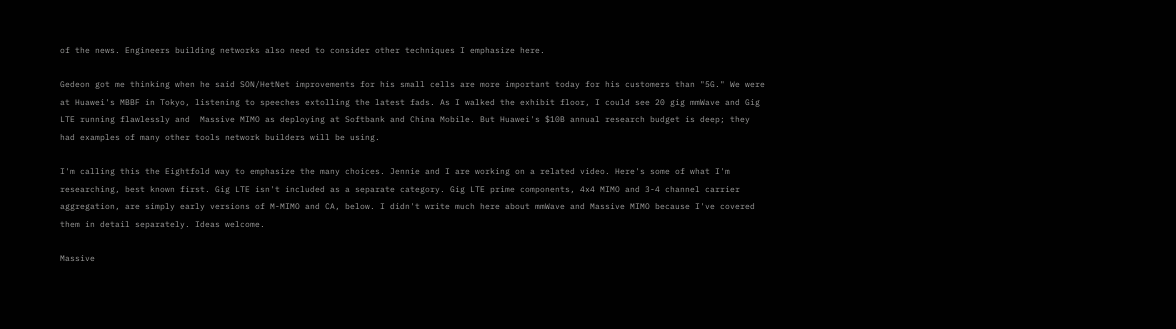of the news. Engineers building networks also need to consider other techniques I emphasize here.

Gedeon got me thinking when he said SON/HetNet improvements for his small cells are more important today for his customers than "5G." We were at Huawei's MBBF in Tokyo, listening to speeches extolling the latest fads. As I walked the exhibit floor, I could see 20 gig mmWave and Gig LTE running flawlessly and  Massive MIMO as deploying at Softbank and China Mobile. But Huawei's $10B annual research budget is deep; they had examples of many other tools network builders will be using.

I'm calling this the Eightfold way to emphasize the many choices. Jennie and I are working on a related video. Here's some of what I'm researching, best known first. Gig LTE isn't included as a separate category. Gig LTE prime components, 4x4 MIMO and 3-4 channel carrier aggregation, are simply early versions of M-MIMO and CA, below. I didn't write much here about mmWave and Massive MIMO because I've covered them in detail separately. Ideas welcome.

Massive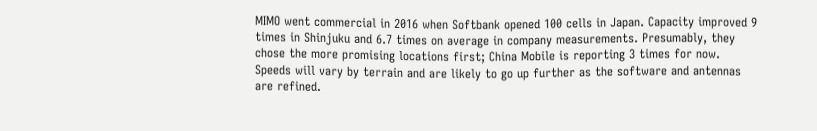MIMO went commercial in 2016 when Softbank opened 100 cells in Japan. Capacity improved 9 times in Shinjuku and 6.7 times on average in company measurements. Presumably, they chose the more promising locations first; China Mobile is reporting 3 times for now. Speeds will vary by terrain and are likely to go up further as the software and antennas are refined.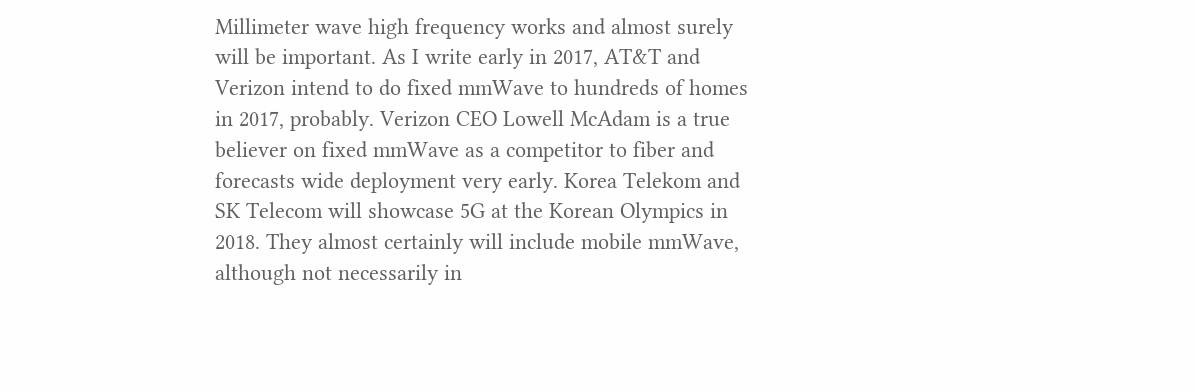Millimeter wave high frequency works and almost surely will be important. As I write early in 2017, AT&T and Verizon intend to do fixed mmWave to hundreds of homes in 2017, probably. Verizon CEO Lowell McAdam is a true believer on fixed mmWave as a competitor to fiber and forecasts wide deployment very early. Korea Telekom and SK Telecom will showcase 5G at the Korean Olympics in 2018. They almost certainly will include mobile mmWave, although not necessarily in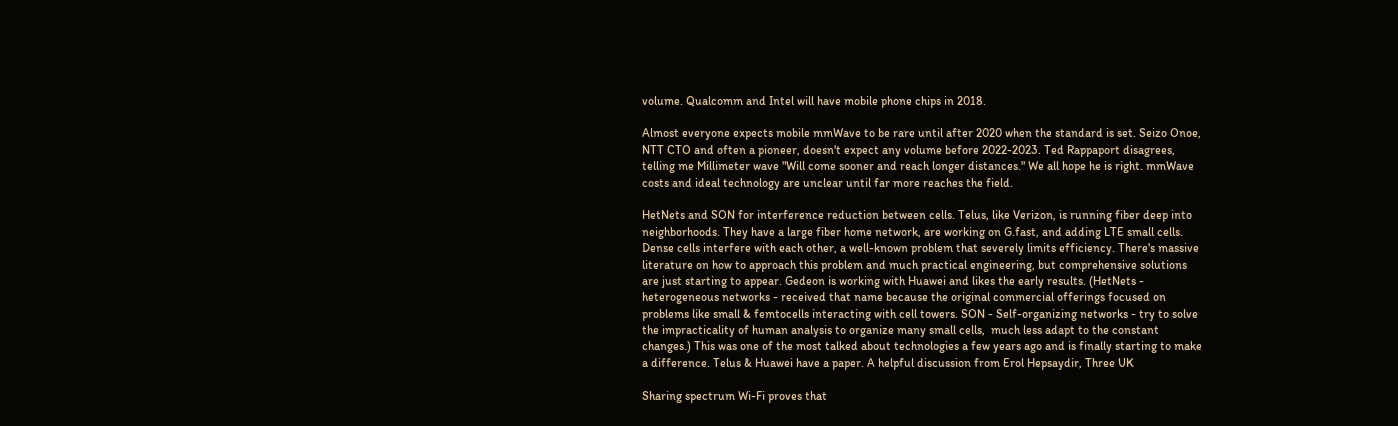volume. Qualcomm and Intel will have mobile phone chips in 2018.

Almost everyone expects mobile mmWave to be rare until after 2020 when the standard is set. Seizo Onoe, NTT CTO and often a pioneer, doesn't expect any volume before 2022-2023. Ted Rappaport disagrees, telling me Millimeter wave "Will come sooner and reach longer distances." We all hope he is right. mmWave costs and ideal technology are unclear until far more reaches the field.

HetNets and SON for interference reduction between cells. Telus, like Verizon, is running fiber deep into neighborhoods. They have a large fiber home network, are working on G.fast, and adding LTE small cells. Dense cells interfere with each other, a well-known problem that severely limits efficiency. There's massive literature on how to approach this problem and much practical engineering, but comprehensive solutions are just starting to appear. Gedeon is working with Huawei and likes the early results. (HetNets - heterogeneous networks - received that name because the original commercial offerings focused on problems like small & femtocells interacting with cell towers. SON - Self-organizing networks - try to solve the impracticality of human analysis to organize many small cells,  much less adapt to the constant changes.) This was one of the most talked about technologies a few years ago and is finally starting to make a difference. Telus & Huawei have a paper. A helpful discussion from Erol Hepsaydir, Three UK

Sharing spectrum Wi-Fi proves that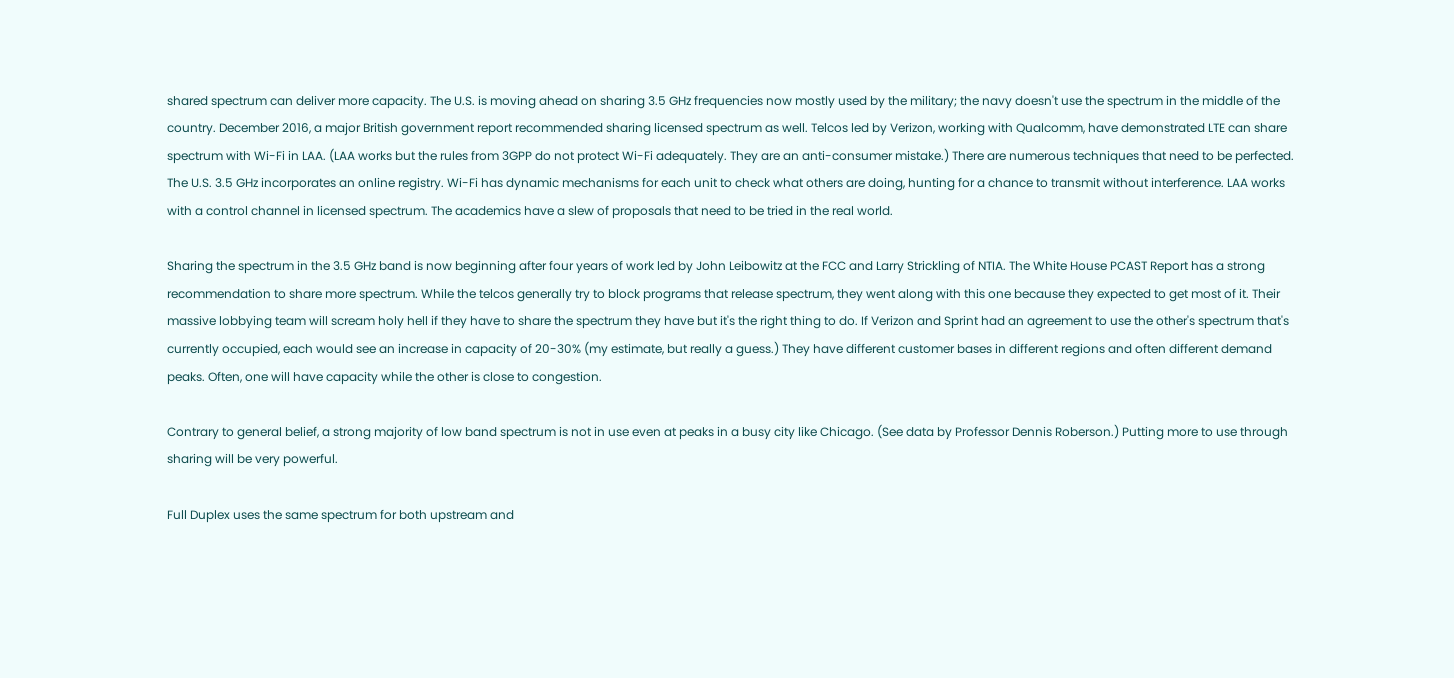shared spectrum can deliver more capacity. The U.S. is moving ahead on sharing 3.5 GHz frequencies now mostly used by the military; the navy doesn't use the spectrum in the middle of the country. December 2016, a major British government report recommended sharing licensed spectrum as well. Telcos led by Verizon, working with Qualcomm, have demonstrated LTE can share spectrum with Wi-Fi in LAA. (LAA works but the rules from 3GPP do not protect Wi-Fi adequately. They are an anti-consumer mistake.) There are numerous techniques that need to be perfected. The U.S. 3.5 GHz incorporates an online registry. Wi-Fi has dynamic mechanisms for each unit to check what others are doing, hunting for a chance to transmit without interference. LAA works with a control channel in licensed spectrum. The academics have a slew of proposals that need to be tried in the real world.

Sharing the spectrum in the 3.5 GHz band is now beginning after four years of work led by John Leibowitz at the FCC and Larry Strickling of NTIA. The White House PCAST Report has a strong recommendation to share more spectrum. While the telcos generally try to block programs that release spectrum, they went along with this one because they expected to get most of it. Their massive lobbying team will scream holy hell if they have to share the spectrum they have but it's the right thing to do. If Verizon and Sprint had an agreement to use the other's spectrum that's currently occupied, each would see an increase in capacity of 20-30% (my estimate, but really a guess.) They have different customer bases in different regions and often different demand peaks. Often, one will have capacity while the other is close to congestion.

Contrary to general belief, a strong majority of low band spectrum is not in use even at peaks in a busy city like Chicago. (See data by Professor Dennis Roberson.) Putting more to use through sharing will be very powerful.

Full Duplex uses the same spectrum for both upstream and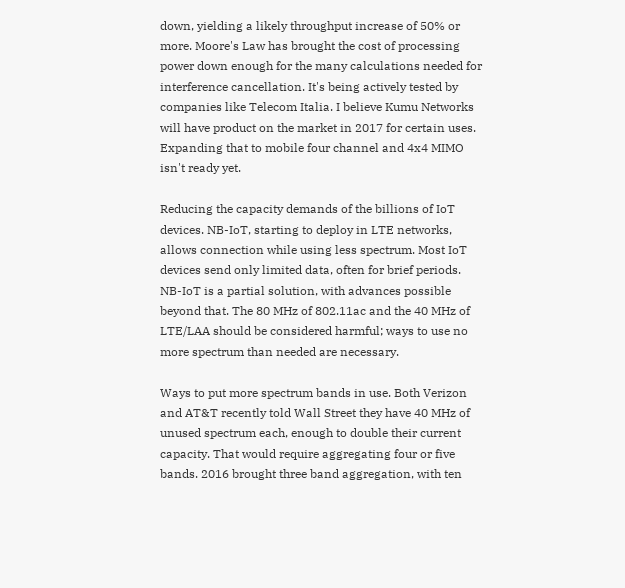down, yielding a likely throughput increase of 50% or more. Moore's Law has brought the cost of processing power down enough for the many calculations needed for interference cancellation. It's being actively tested by companies like Telecom Italia. I believe Kumu Networks will have product on the market in 2017 for certain uses. Expanding that to mobile four channel and 4x4 MIMO isn't ready yet.

Reducing the capacity demands of the billions of IoT devices. NB-IoT, starting to deploy in LTE networks, allows connection while using less spectrum. Most IoT devices send only limited data, often for brief periods. NB-IoT is a partial solution, with advances possible beyond that. The 80 MHz of 802.11ac and the 40 MHz of LTE/LAA should be considered harmful; ways to use no more spectrum than needed are necessary.

Ways to put more spectrum bands in use. Both Verizon and AT&T recently told Wall Street they have 40 MHz of unused spectrum each, enough to double their current capacity. That would require aggregating four or five bands. 2016 brought three band aggregation, with ten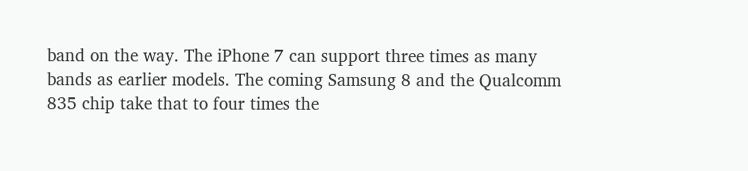band on the way. The iPhone 7 can support three times as many bands as earlier models. The coming Samsung 8 and the Qualcomm 835 chip take that to four times the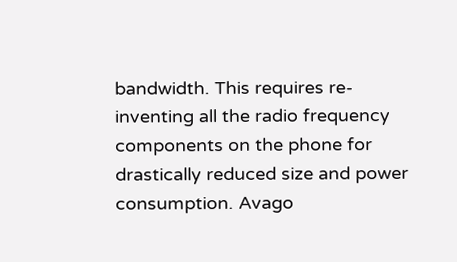bandwidth. This requires re-inventing all the radio frequency components on the phone for drastically reduced size and power consumption. Avago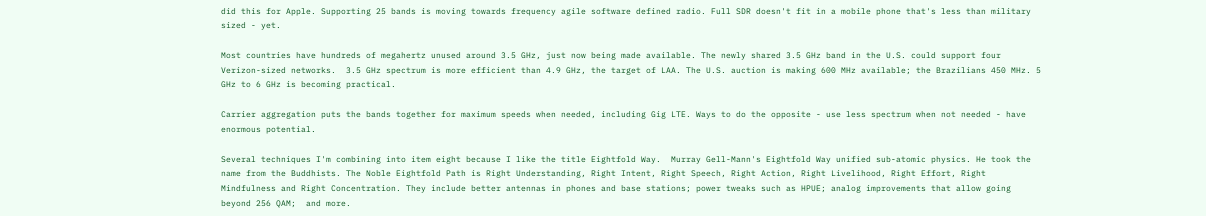did this for Apple. Supporting 25 bands is moving towards frequency agile software defined radio. Full SDR doesn't fit in a mobile phone that's less than military sized - yet.

Most countries have hundreds of megahertz unused around 3.5 GHz, just now being made available. The newly shared 3.5 GHz band in the U.S. could support four Verizon-sized networks.  3.5 GHz spectrum is more efficient than 4.9 GHz, the target of LAA. The U.S. auction is making 600 MHz available; the Brazilians 450 MHz. 5 GHz to 6 GHz is becoming practical.

Carrier aggregation puts the bands together for maximum speeds when needed, including Gig LTE. Ways to do the opposite - use less spectrum when not needed - have enormous potential.

Several techniques I'm combining into item eight because I like the title Eightfold Way.  Murray Gell-Mann's Eightfold Way unified sub-atomic physics. He took the name from the Buddhists. The Noble Eightfold Path is Right Understanding, Right Intent, Right Speech, Right Action, Right Livelihood, Right Effort, Right Mindfulness and Right Concentration. They include better antennas in phones and base stations; power tweaks such as HPUE; analog improvements that allow going beyond 256 QAM;  and more.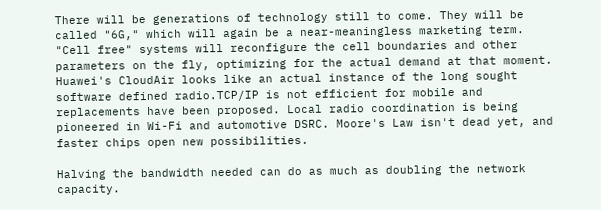There will be generations of technology still to come. They will be called "6G," which will again be a near-meaningless marketing term. "Cell free" systems will reconfigure the cell boundaries and other parameters on the fly, optimizing for the actual demand at that moment. Huawei's CloudAir looks like an actual instance of the long sought software defined radio.TCP/IP is not efficient for mobile and replacements have been proposed. Local radio coordination is being pioneered in Wi-Fi and automotive DSRC. Moore's Law isn't dead yet, and faster chips open new possibilities.

Halving the bandwidth needed can do as much as doubling the network capacity.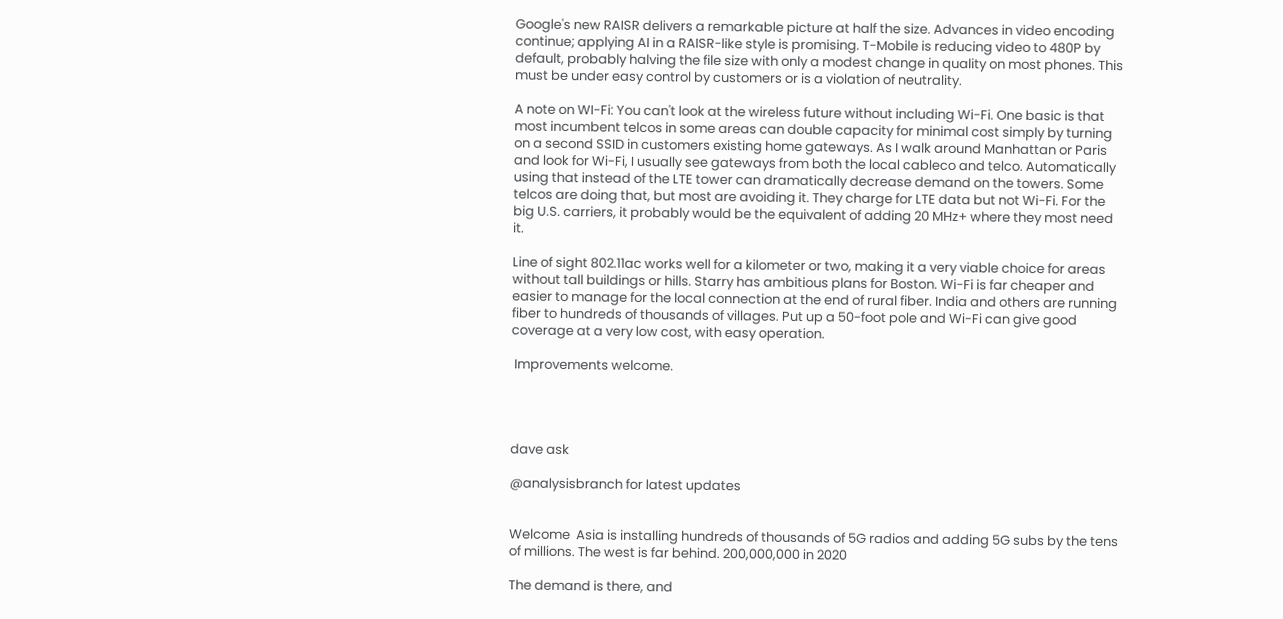Google's new RAISR delivers a remarkable picture at half the size. Advances in video encoding continue; applying AI in a RAISR-like style is promising. T-Mobile is reducing video to 480P by default, probably halving the file size with only a modest change in quality on most phones. This must be under easy control by customers or is a violation of neutrality.

A note on WI-Fi: You can't look at the wireless future without including Wi-Fi. One basic is that most incumbent telcos in some areas can double capacity for minimal cost simply by turning on a second SSID in customers existing home gateways. As I walk around Manhattan or Paris and look for Wi-Fi, I usually see gateways from both the local cableco and telco. Automatically using that instead of the LTE tower can dramatically decrease demand on the towers. Some telcos are doing that, but most are avoiding it. They charge for LTE data but not Wi-Fi. For the big U.S. carriers, it probably would be the equivalent of adding 20 MHz+ where they most need it.

Line of sight 802.11ac works well for a kilometer or two, making it a very viable choice for areas without tall buildings or hills. Starry has ambitious plans for Boston. Wi-Fi is far cheaper and easier to manage for the local connection at the end of rural fiber. India and others are running fiber to hundreds of thousands of villages. Put up a 50-foot pole and Wi-Fi can give good coverage at a very low cost, with easy operation.

 Improvements welcome.




dave ask

@analysisbranch for latest updates


Welcome  Asia is installing hundreds of thousands of 5G radios and adding 5G subs by the tens of millions. The west is far behind. 200,000,000 in 2020

The demand is there, and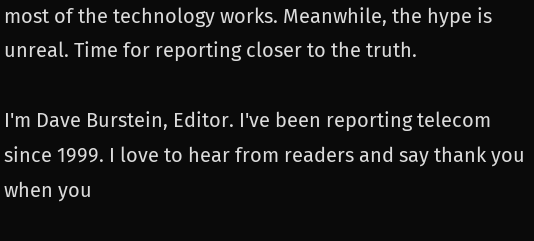most of the technology works. Meanwhile, the hype is unreal. Time for reporting closer to the truth.

I'm Dave Burstein, Editor. I've been reporting telecom since 1999. I love to hear from readers and say thank you when you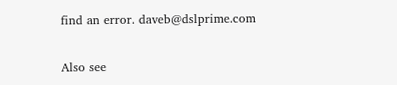find an error. daveb@dslprime.com

Also see